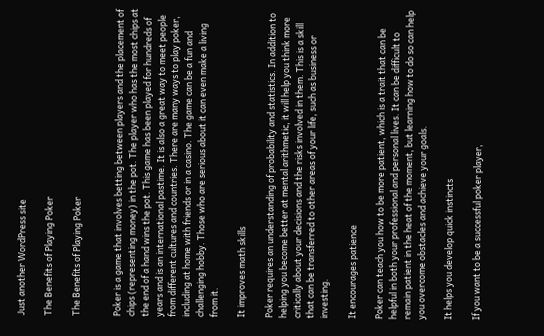Just another WordPress site

The Benefits of Playing Poker

The Benefits of Playing Poker


Poker is a game that involves betting between players and the placement of chips (representing money) in the pot. The player who has the most chips at the end of a hand wins the pot. This game has been played for hundreds of years and is an international pastime. It is also a great way to meet people from different cultures and countries. There are many ways to play poker, including at home with friends or in a casino. The game can be a fun and challenging hobby. Those who are serious about it can even make a living from it.

It improves math skills

Poker requires an understanding of probability and statistics. In addition to helping you become better at mental arithmetic, it will help you think more critically about your decisions and the risks involved in them. This is a skill that can be transferred to other areas of your life, such as business or investing.

It encourages patience

Poker can teach you how to be more patient, which is a trait that can be helpful in both your professional and personal lives. It can be difficult to remain patient in the heat of the moment, but learning how to do so can help you overcome obstacles and achieve your goals.

It helps you develop quick instincts

If you want to be a successful poker player,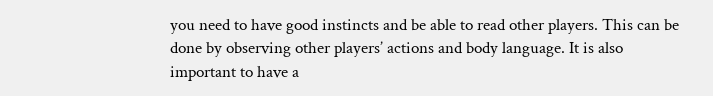you need to have good instincts and be able to read other players. This can be done by observing other players’ actions and body language. It is also important to have a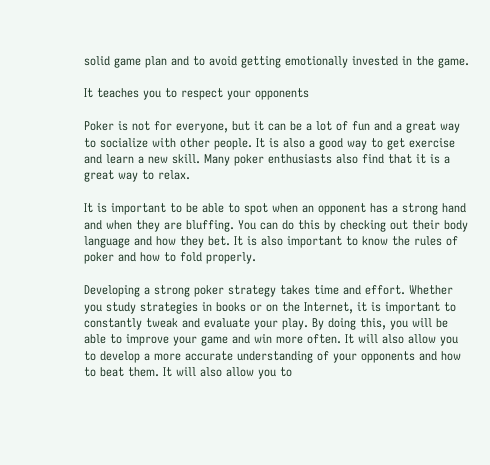solid game plan and to avoid getting emotionally invested in the game.

It teaches you to respect your opponents

Poker is not for everyone, but it can be a lot of fun and a great way to socialize with other people. It is also a good way to get exercise and learn a new skill. Many poker enthusiasts also find that it is a great way to relax.

It is important to be able to spot when an opponent has a strong hand and when they are bluffing. You can do this by checking out their body language and how they bet. It is also important to know the rules of poker and how to fold properly.

Developing a strong poker strategy takes time and effort. Whether you study strategies in books or on the Internet, it is important to constantly tweak and evaluate your play. By doing this, you will be able to improve your game and win more often. It will also allow you to develop a more accurate understanding of your opponents and how to beat them. It will also allow you to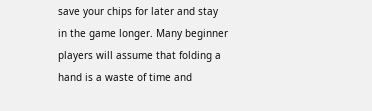save your chips for later and stay in the game longer. Many beginner players will assume that folding a hand is a waste of time and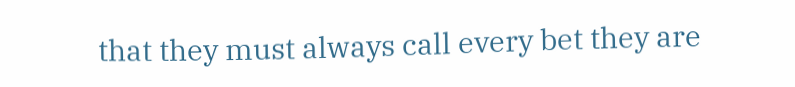that they must always call every bet they are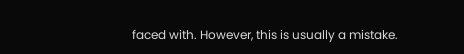faced with. However, this is usually a mistake.